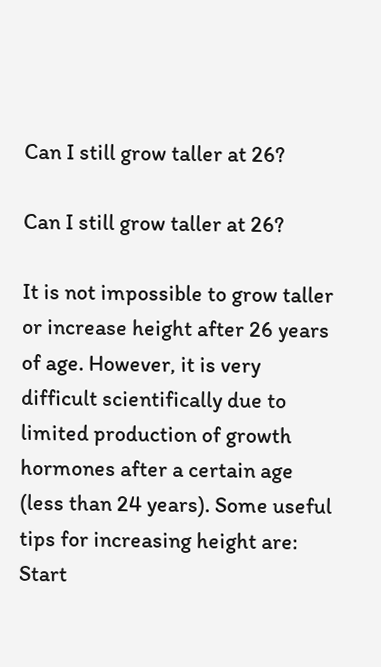Can I still grow taller at 26?

Can I still grow taller at 26?

It is not impossible to grow taller or increase height after 26 years of age. However, it is very difficult scientifically due to limited production of growth hormones after a certain age (less than 24 years). Some useful tips for increasing height are: Start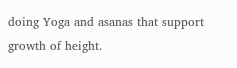doing Yoga and asanas that support growth of height.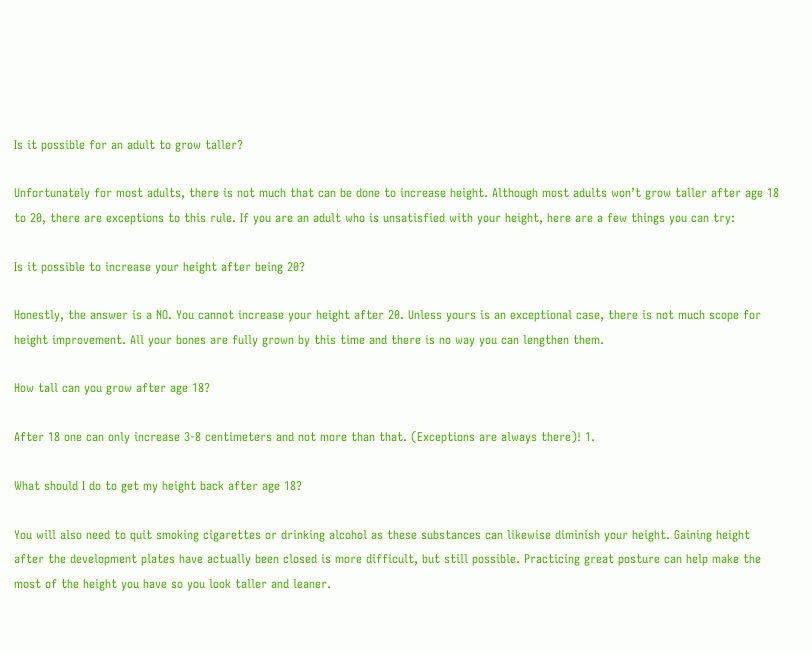Is it possible for an adult to grow taller?

Unfortunately for most adults, there is not much that can be done to increase height. Although most adults won’t grow taller after age 18 to 20, there are exceptions to this rule. If you are an adult who is unsatisfied with your height, here are a few things you can try:

Is it possible to increase your height after being 20?

Honestly, the answer is a NO. You cannot increase your height after 20. Unless yours is an exceptional case, there is not much scope for height improvement. All your bones are fully grown by this time and there is no way you can lengthen them.

How tall can you grow after age 18?

After 18 one can only increase 3-8 centimeters and not more than that. (Exceptions are always there)! 1.

What should I do to get my height back after age 18?

You will also need to quit smoking cigarettes or drinking alcohol as these substances can likewise diminish your height. Gaining height after the development plates have actually been closed is more difficult, but still possible. Practicing great posture can help make the most of the height you have so you look taller and leaner.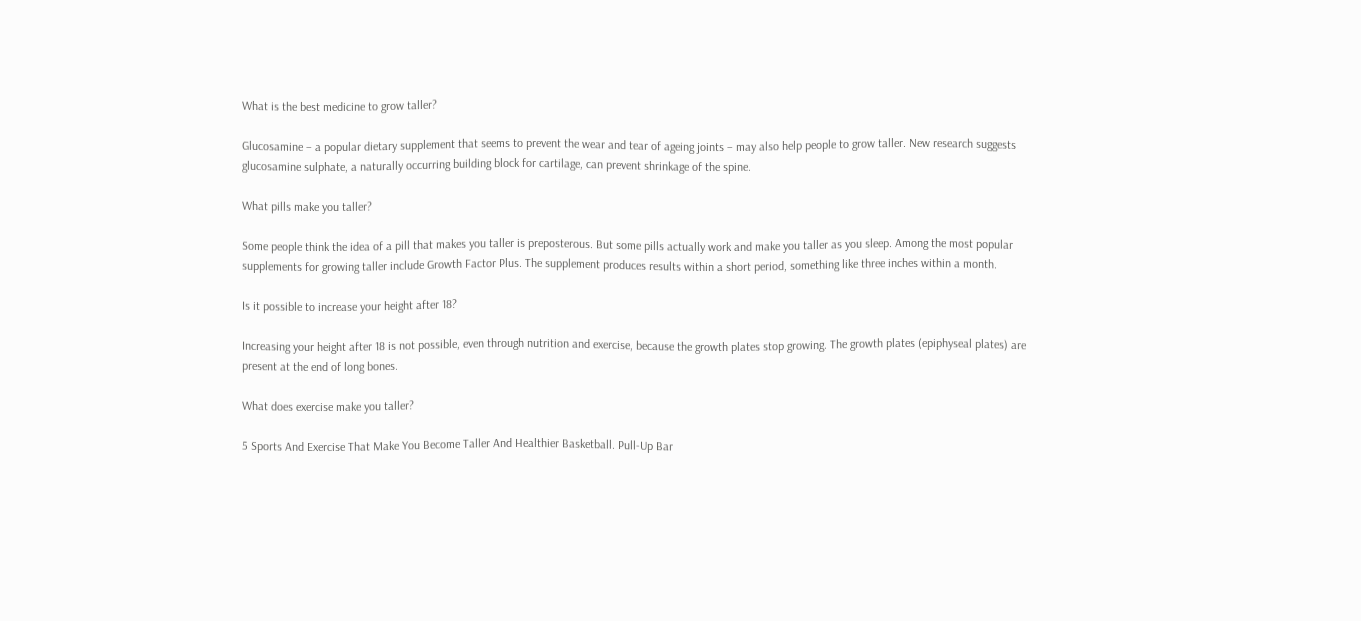What is the best medicine to grow taller?

Glucosamine – a popular dietary supplement that seems to prevent the wear and tear of ageing joints – may also help people to grow taller. New research suggests glucosamine sulphate, a naturally occurring building block for cartilage, can prevent shrinkage of the spine.

What pills make you taller?

Some people think the idea of a pill that makes you taller is preposterous. But some pills actually work and make you taller as you sleep. Among the most popular supplements for growing taller include Growth Factor Plus. The supplement produces results within a short period, something like three inches within a month.

Is it possible to increase your height after 18?

Increasing your height after 18 is not possible, even through nutrition and exercise, because the growth plates stop growing. The growth plates (epiphyseal plates) are present at the end of long bones.

What does exercise make you taller?

5 Sports And Exercise That Make You Become Taller And Healthier Basketball. Pull-Up Bar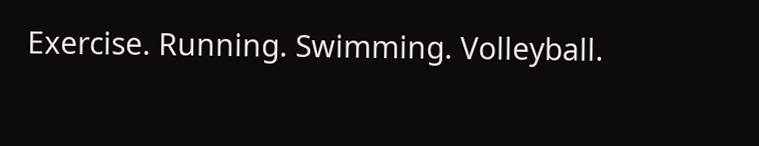Exercise. Running. Swimming. Volleyball.